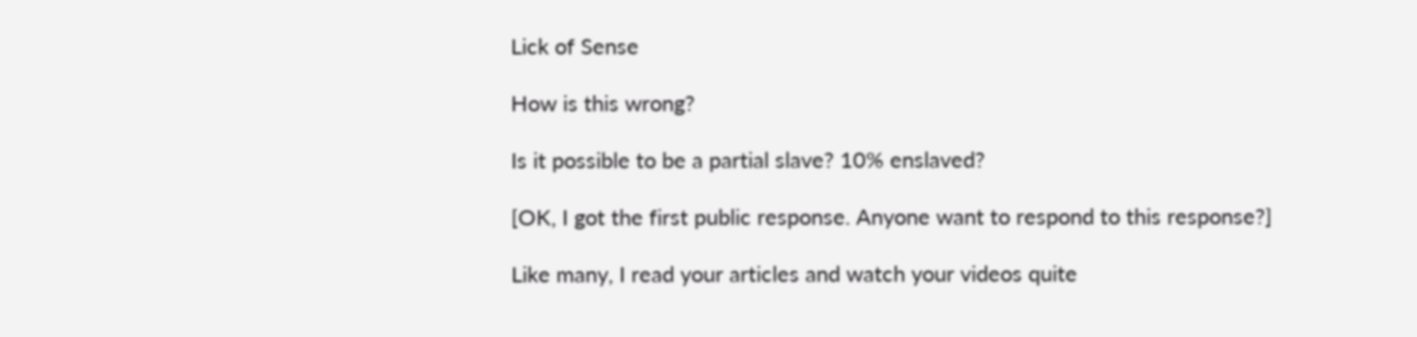Lick of Sense

How is this wrong?

Is it possible to be a partial slave? 10% enslaved?

[OK, I got the first public response. Anyone want to respond to this response?]

Like many, I read your articles and watch your videos quite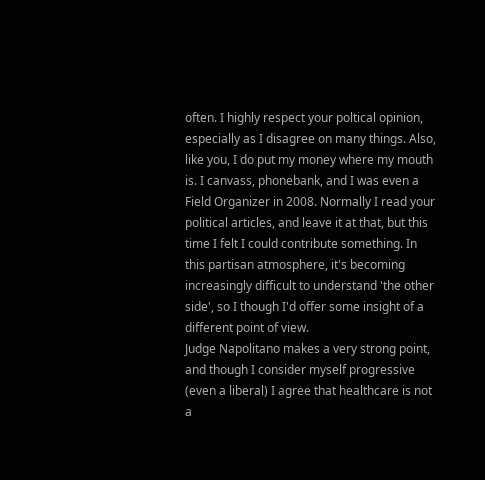often. I highly respect your poltical opinion, especially as I disagree on many things. Also, like you, I do put my money where my mouth is. I canvass, phonebank, and I was even a Field Organizer in 2008. Normally I read your political articles, and leave it at that, but this time I felt I could contribute something. In this partisan atmosphere, it's becoming increasingly difficult to understand 'the other side', so I though I'd offer some insight of a different point of view.
Judge Napolitano makes a very strong point, and though I consider myself progressive (even a liberal) I agree that healthcare is not a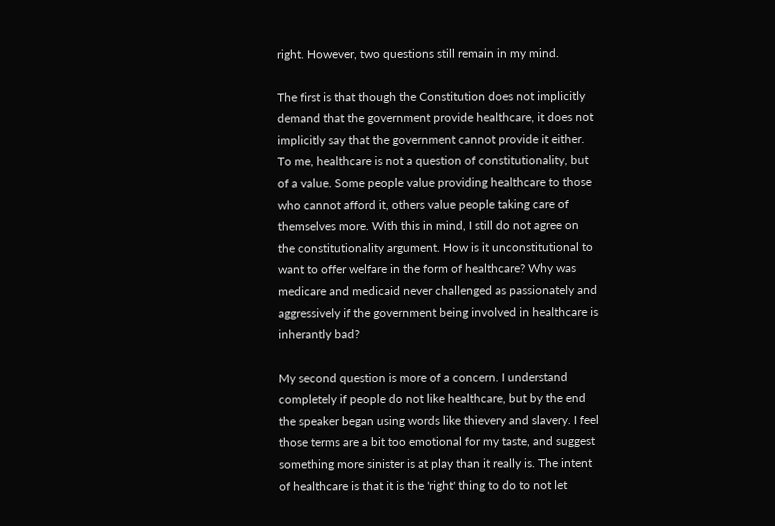right. However, two questions still remain in my mind.

The first is that though the Constitution does not implicitly demand that the government provide healthcare, it does not implicitly say that the government cannot provide it either. To me, healthcare is not a question of constitutionality, but of a value. Some people value providing healthcare to those who cannot afford it, others value people taking care of themselves more. With this in mind, I still do not agree on the constitutionality argument. How is it unconstitutional to want to offer welfare in the form of healthcare? Why was medicare and medicaid never challenged as passionately and aggressively if the government being involved in healthcare is inherantly bad?

My second question is more of a concern. I understand completely if people do not like healthcare, but by the end the speaker began using words like thievery and slavery. I feel those terms are a bit too emotional for my taste, and suggest something more sinister is at play than it really is. The intent of healthcare is that it is the 'right' thing to do to not let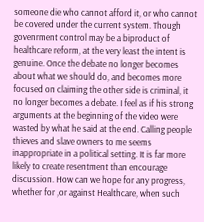someone die who cannot afford it, or who cannot be covered under the current system. Though govenrment control may be a biproduct of healthcare reform, at the very least the intent is genuine. Once the debate no longer becomes about what we should do, and becomes more focused on claiming the other side is criminal, it no longer becomes a debate. I feel as if his strong arguments at the beginning of the video were wasted by what he said at the end. Calling people thieves and slave owners to me seems inappropriate in a political setting. It is far more likely to create resentment than encourage discussion. How can we hope for any progress, whether for ,or against Healthcare, when such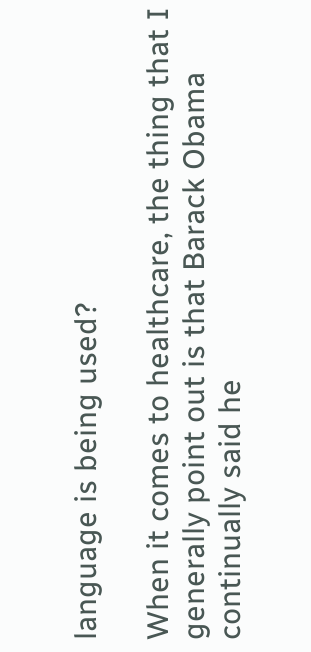language is being used?

When it comes to healthcare, the thing that I generally point out is that Barack Obama continually said he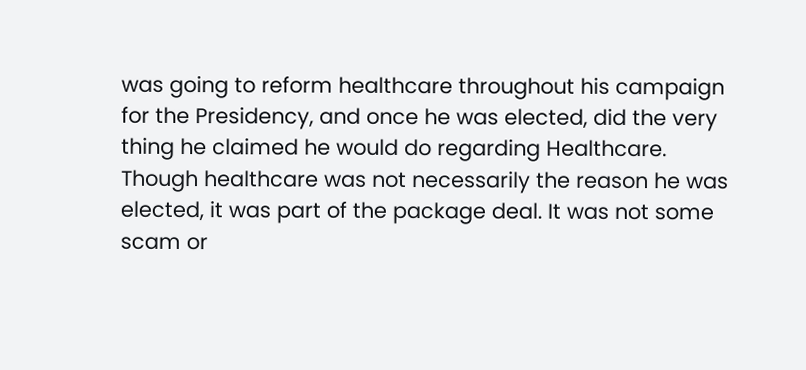was going to reform healthcare throughout his campaign for the Presidency, and once he was elected, did the very thing he claimed he would do regarding Healthcare. Though healthcare was not necessarily the reason he was elected, it was part of the package deal. It was not some scam or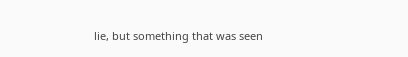lie, but something that was seen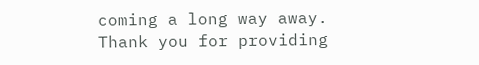coming a long way away.
Thank you for providing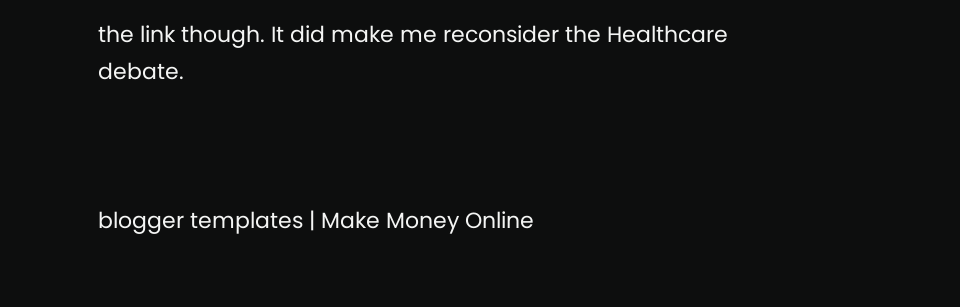the link though. It did make me reconsider the Healthcare debate.



blogger templates | Make Money Online